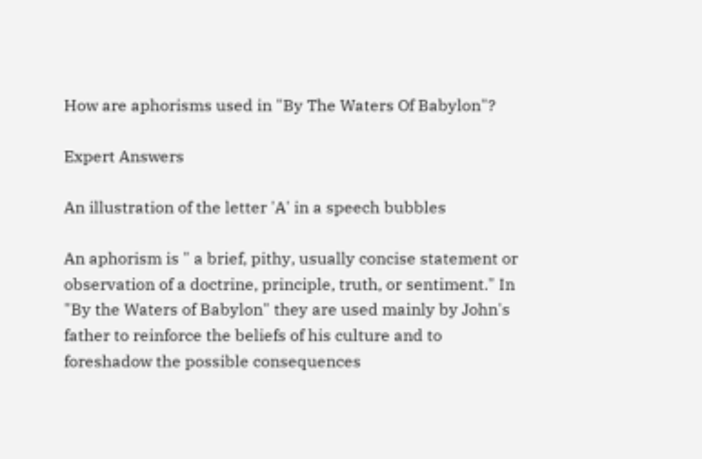How are aphorisms used in "By The Waters Of Babylon"?

Expert Answers

An illustration of the letter 'A' in a speech bubbles

An aphorism is " a brief, pithy, usually concise statement or observation of a doctrine, principle, truth, or sentiment." In "By the Waters of Babylon" they are used mainly by John's father to reinforce the beliefs of his culture and to foreshadow the possible consequences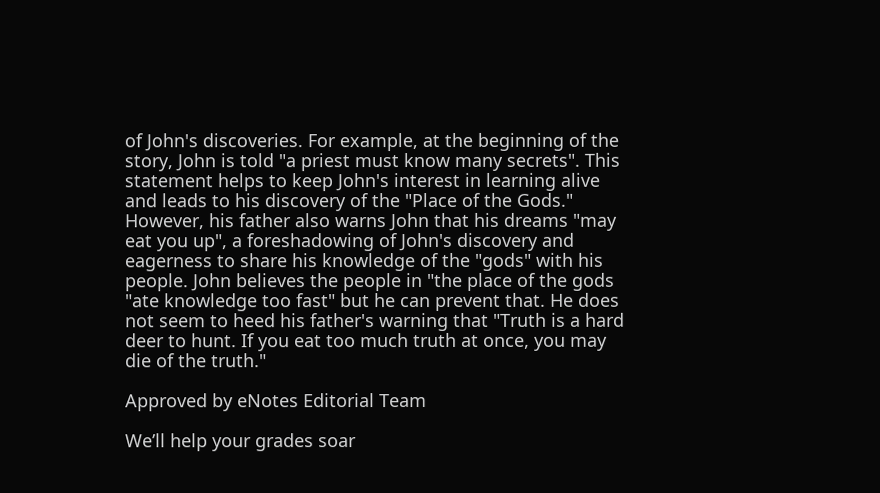of John's discoveries. For example, at the beginning of the story, John is told "a priest must know many secrets". This statement helps to keep John's interest in learning alive and leads to his discovery of the "Place of the Gods." However, his father also warns John that his dreams "may eat you up", a foreshadowing of John's discovery and eagerness to share his knowledge of the "gods" with his people. John believes the people in "the place of the gods "ate knowledge too fast" but he can prevent that. He does not seem to heed his father's warning that "Truth is a hard deer to hunt. If you eat too much truth at once, you may die of the truth."

Approved by eNotes Editorial Team

We’ll help your grades soar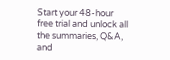Start your 48-hour free trial and unlock all the summaries, Q&A, and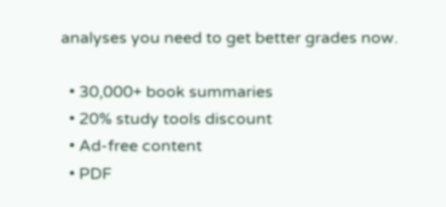analyses you need to get better grades now.

  • 30,000+ book summaries
  • 20% study tools discount
  • Ad-free content
  • PDF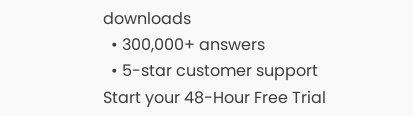downloads
  • 300,000+ answers
  • 5-star customer support
Start your 48-Hour Free Trial